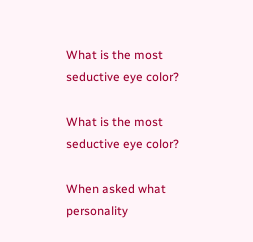What is the most seductive eye color?

What is the most seductive eye color?

When asked what personality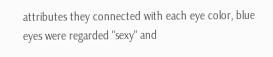attributes they connected with each eye color, blue eyes were regarded "sexy" and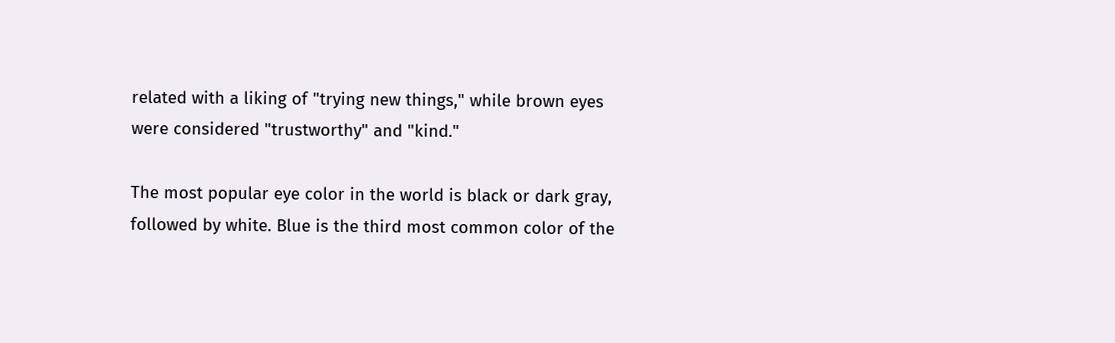related with a liking of "trying new things," while brown eyes were considered "trustworthy" and "kind."

The most popular eye color in the world is black or dark gray, followed by white. Blue is the third most common color of the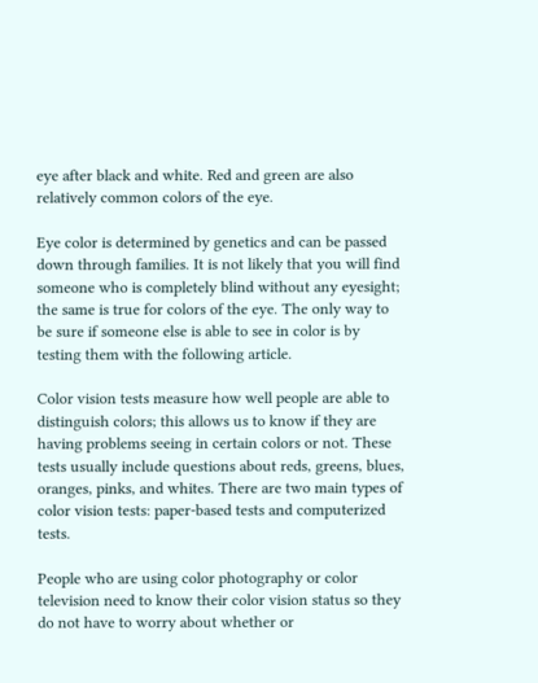eye after black and white. Red and green are also relatively common colors of the eye.

Eye color is determined by genetics and can be passed down through families. It is not likely that you will find someone who is completely blind without any eyesight; the same is true for colors of the eye. The only way to be sure if someone else is able to see in color is by testing them with the following article.

Color vision tests measure how well people are able to distinguish colors; this allows us to know if they are having problems seeing in certain colors or not. These tests usually include questions about reds, greens, blues, oranges, pinks, and whites. There are two main types of color vision tests: paper-based tests and computerized tests.

People who are using color photography or color television need to know their color vision status so they do not have to worry about whether or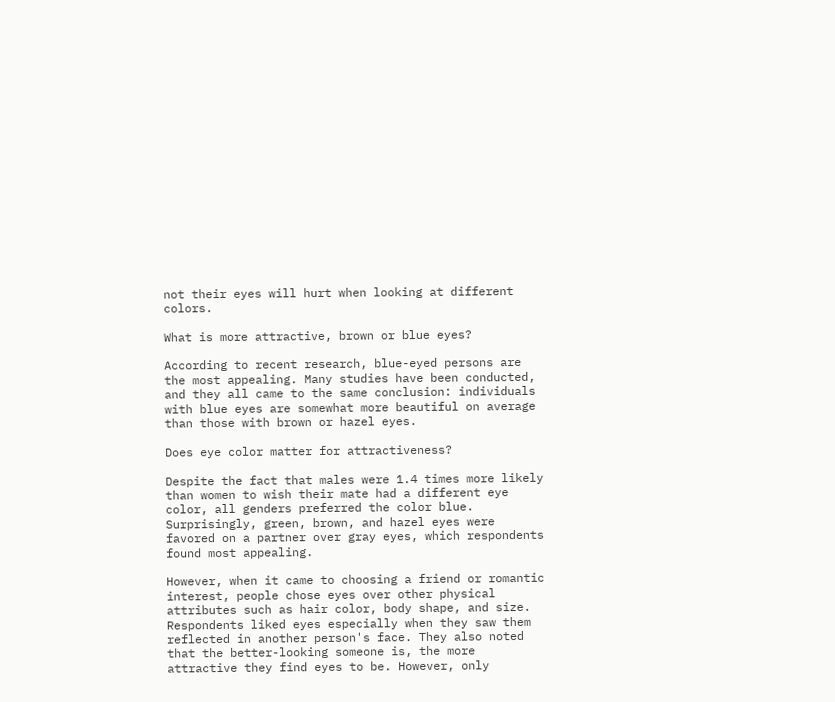not their eyes will hurt when looking at different colors.

What is more attractive, brown or blue eyes?

According to recent research, blue-eyed persons are the most appealing. Many studies have been conducted, and they all came to the same conclusion: individuals with blue eyes are somewhat more beautiful on average than those with brown or hazel eyes.

Does eye color matter for attractiveness?

Despite the fact that males were 1.4 times more likely than women to wish their mate had a different eye color, all genders preferred the color blue. Surprisingly, green, brown, and hazel eyes were favored on a partner over gray eyes, which respondents found most appealing.

However, when it came to choosing a friend or romantic interest, people chose eyes over other physical attributes such as hair color, body shape, and size. Respondents liked eyes especially when they saw them reflected in another person's face. They also noted that the better-looking someone is, the more attractive they find eyes to be. However, only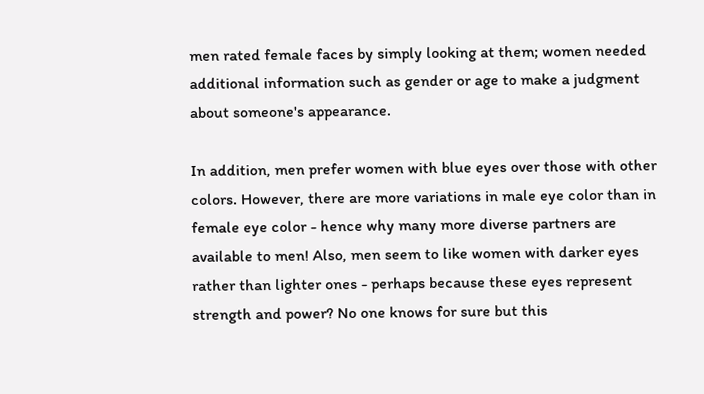men rated female faces by simply looking at them; women needed additional information such as gender or age to make a judgment about someone's appearance.

In addition, men prefer women with blue eyes over those with other colors. However, there are more variations in male eye color than in female eye color - hence why many more diverse partners are available to men! Also, men seem to like women with darker eyes rather than lighter ones - perhaps because these eyes represent strength and power? No one knows for sure but this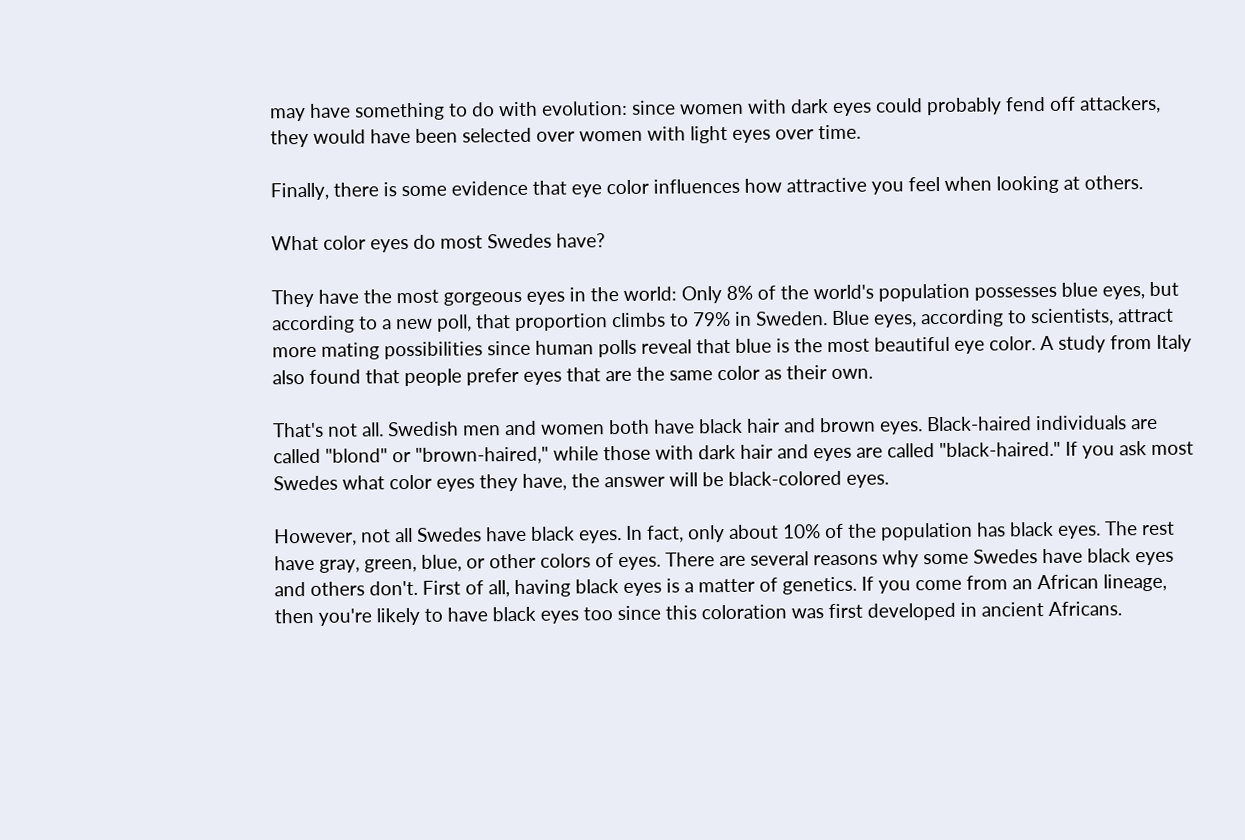may have something to do with evolution: since women with dark eyes could probably fend off attackers, they would have been selected over women with light eyes over time.

Finally, there is some evidence that eye color influences how attractive you feel when looking at others.

What color eyes do most Swedes have?

They have the most gorgeous eyes in the world: Only 8% of the world's population possesses blue eyes, but according to a new poll, that proportion climbs to 79% in Sweden. Blue eyes, according to scientists, attract more mating possibilities since human polls reveal that blue is the most beautiful eye color. A study from Italy also found that people prefer eyes that are the same color as their own.

That's not all. Swedish men and women both have black hair and brown eyes. Black-haired individuals are called "blond" or "brown-haired," while those with dark hair and eyes are called "black-haired." If you ask most Swedes what color eyes they have, the answer will be black-colored eyes.

However, not all Swedes have black eyes. In fact, only about 10% of the population has black eyes. The rest have gray, green, blue, or other colors of eyes. There are several reasons why some Swedes have black eyes and others don't. First of all, having black eyes is a matter of genetics. If you come from an African lineage, then you're likely to have black eyes too since this coloration was first developed in ancient Africans.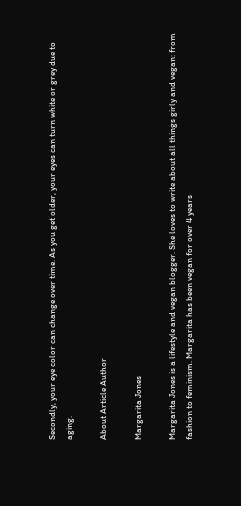Secondly, your eye color can change over time. As you get older, your eyes can turn white or grey due to aging.

About Article Author

Margarita Jones

Margarita Jones is a lifestyle and vegan blogger. She loves to write about all things girly and vegan: from fashion to feminism. Margarita has been vegan for over 4 years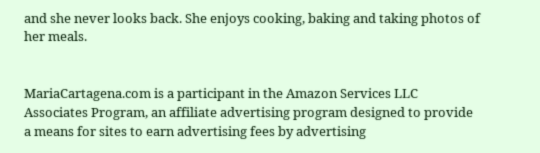and she never looks back. She enjoys cooking, baking and taking photos of her meals.


MariaCartagena.com is a participant in the Amazon Services LLC Associates Program, an affiliate advertising program designed to provide a means for sites to earn advertising fees by advertising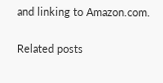and linking to Amazon.com.

Related posts